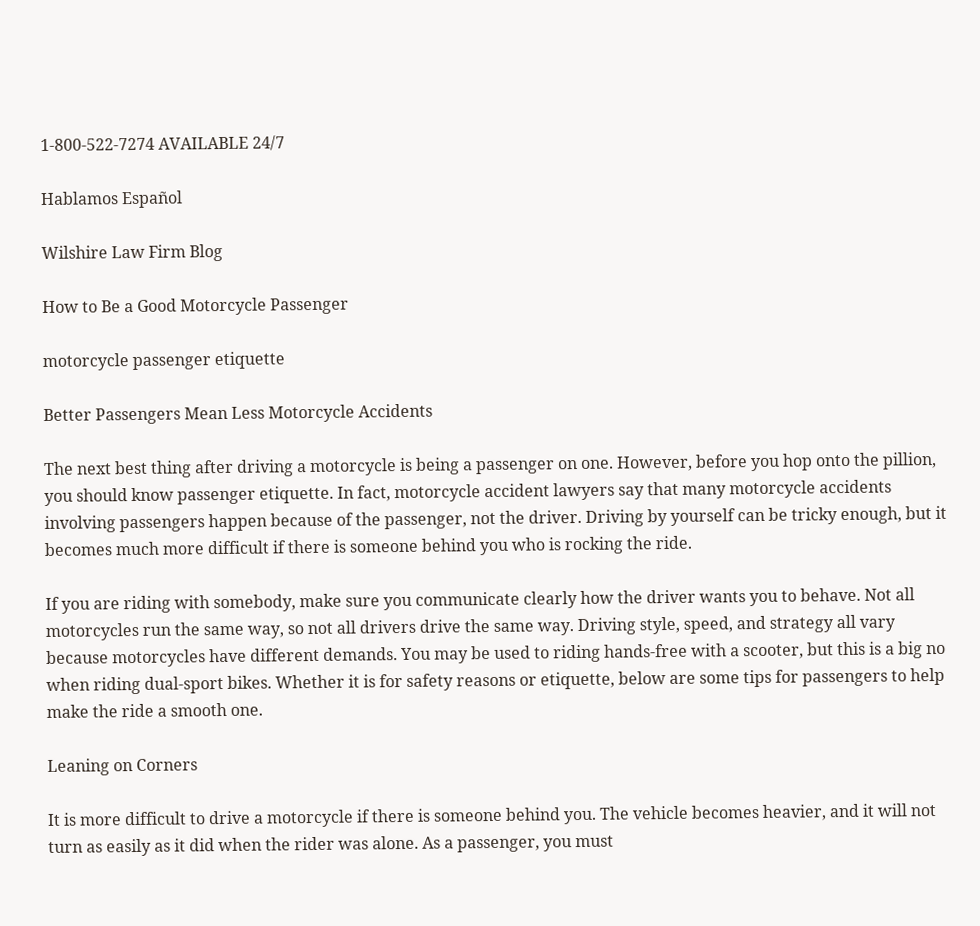1-800-522-7274 AVAILABLE 24/7

Hablamos Español

Wilshire Law Firm Blog

How to Be a Good Motorcycle Passenger

motorcycle passenger etiquette

Better Passengers Mean Less Motorcycle Accidents

The next best thing after driving a motorcycle is being a passenger on one. However, before you hop onto the pillion, you should know passenger etiquette. In fact, motorcycle accident lawyers say that many motorcycle accidents involving passengers happen because of the passenger, not the driver. Driving by yourself can be tricky enough, but it becomes much more difficult if there is someone behind you who is rocking the ride.

If you are riding with somebody, make sure you communicate clearly how the driver wants you to behave. Not all motorcycles run the same way, so not all drivers drive the same way. Driving style, speed, and strategy all vary because motorcycles have different demands. You may be used to riding hands-free with a scooter, but this is a big no when riding dual-sport bikes. Whether it is for safety reasons or etiquette, below are some tips for passengers to help make the ride a smooth one.

Leaning on Corners

It is more difficult to drive a motorcycle if there is someone behind you. The vehicle becomes heavier, and it will not turn as easily as it did when the rider was alone. As a passenger, you must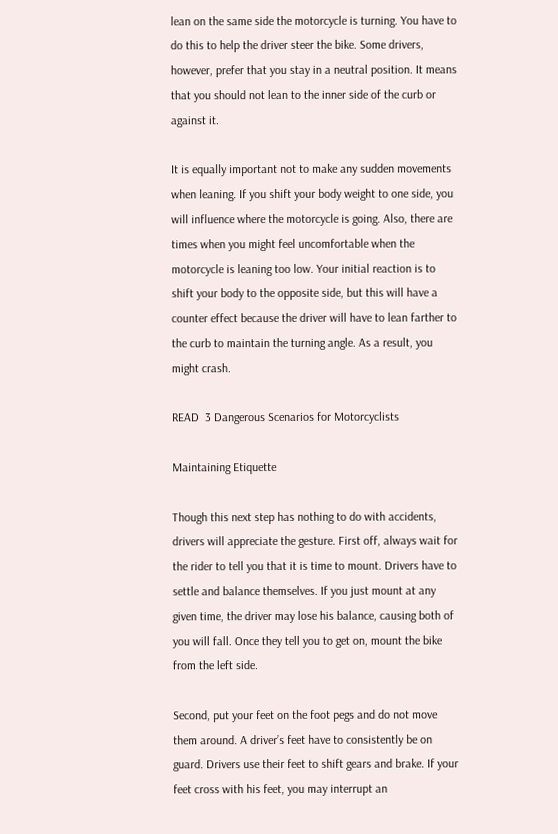lean on the same side the motorcycle is turning. You have to do this to help the driver steer the bike. Some drivers, however, prefer that you stay in a neutral position. It means that you should not lean to the inner side of the curb or against it.

It is equally important not to make any sudden movements when leaning. If you shift your body weight to one side, you will influence where the motorcycle is going. Also, there are times when you might feel uncomfortable when the motorcycle is leaning too low. Your initial reaction is to shift your body to the opposite side, but this will have a counter effect because the driver will have to lean farther to the curb to maintain the turning angle. As a result, you might crash.

READ  3 Dangerous Scenarios for Motorcyclists

Maintaining Etiquette

Though this next step has nothing to do with accidents, drivers will appreciate the gesture. First off, always wait for the rider to tell you that it is time to mount. Drivers have to settle and balance themselves. If you just mount at any given time, the driver may lose his balance, causing both of you will fall. Once they tell you to get on, mount the bike from the left side.

Second, put your feet on the foot pegs and do not move them around. A driver’s feet have to consistently be on guard. Drivers use their feet to shift gears and brake. If your feet cross with his feet, you may interrupt an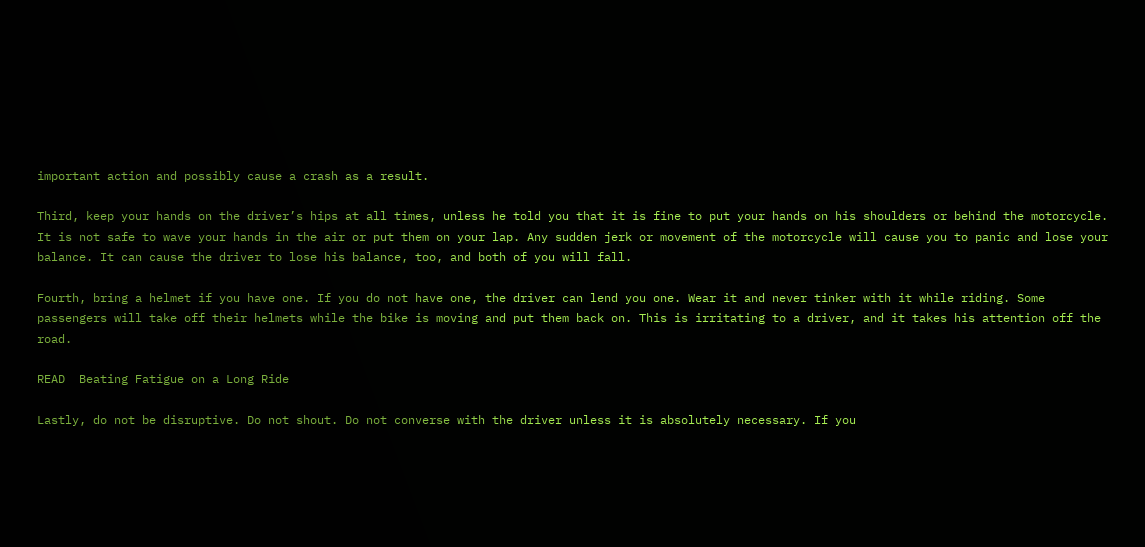important action and possibly cause a crash as a result.

Third, keep your hands on the driver’s hips at all times, unless he told you that it is fine to put your hands on his shoulders or behind the motorcycle. It is not safe to wave your hands in the air or put them on your lap. Any sudden jerk or movement of the motorcycle will cause you to panic and lose your balance. It can cause the driver to lose his balance, too, and both of you will fall.

Fourth, bring a helmet if you have one. If you do not have one, the driver can lend you one. Wear it and never tinker with it while riding. Some passengers will take off their helmets while the bike is moving and put them back on. This is irritating to a driver, and it takes his attention off the road.

READ  Beating Fatigue on a Long Ride

Lastly, do not be disruptive. Do not shout. Do not converse with the driver unless it is absolutely necessary. If you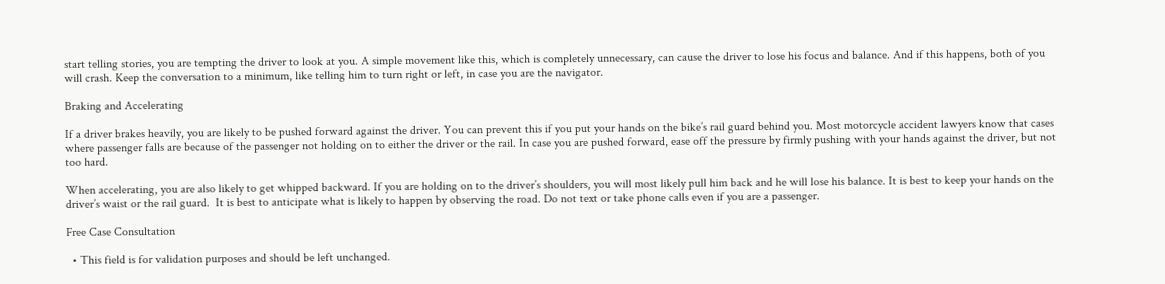start telling stories, you are tempting the driver to look at you. A simple movement like this, which is completely unnecessary, can cause the driver to lose his focus and balance. And if this happens, both of you will crash. Keep the conversation to a minimum, like telling him to turn right or left, in case you are the navigator.

Braking and Accelerating

If a driver brakes heavily, you are likely to be pushed forward against the driver. You can prevent this if you put your hands on the bike’s rail guard behind you. Most motorcycle accident lawyers know that cases where passenger falls are because of the passenger not holding on to either the driver or the rail. In case you are pushed forward, ease off the pressure by firmly pushing with your hands against the driver, but not too hard.

When accelerating, you are also likely to get whipped backward. If you are holding on to the driver’s shoulders, you will most likely pull him back and he will lose his balance. It is best to keep your hands on the driver’s waist or the rail guard.  It is best to anticipate what is likely to happen by observing the road. Do not text or take phone calls even if you are a passenger.

Free Case Consultation

  • This field is for validation purposes and should be left unchanged.